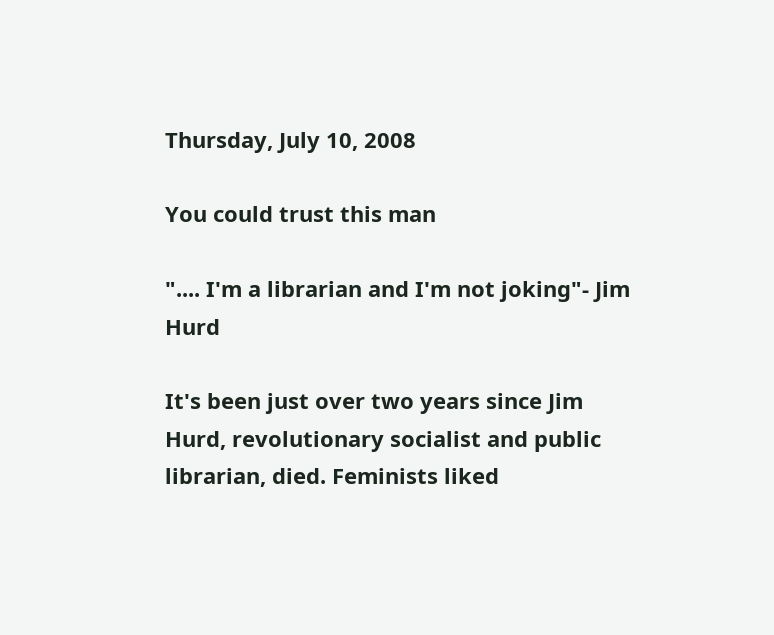Thursday, July 10, 2008

You could trust this man

".... I'm a librarian and I'm not joking"- Jim Hurd

It's been just over two years since Jim Hurd, revolutionary socialist and public librarian, died. Feminists liked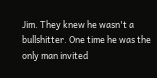Jim. They knew he wasn't a bullshitter. One time he was the only man invited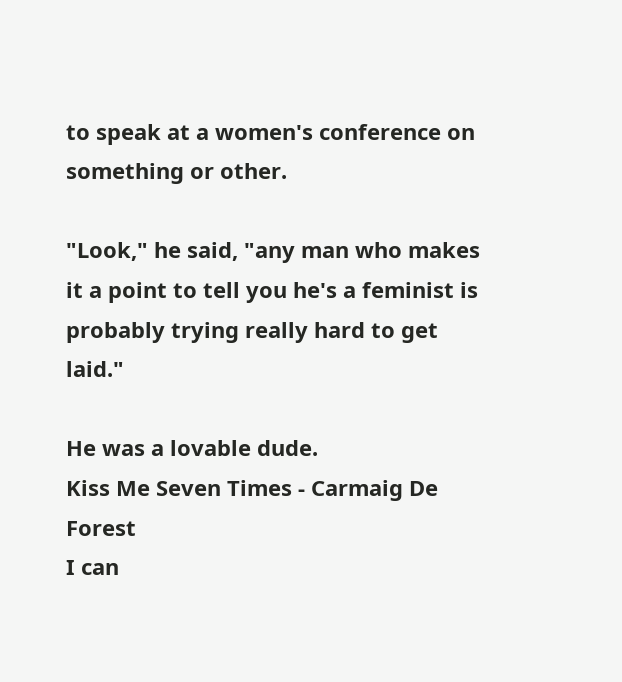to speak at a women's conference on something or other.

"Look," he said, "any man who makes it a point to tell you he's a feminist is probably trying really hard to get laid."

He was a lovable dude.
Kiss Me Seven Times - Carmaig De Forest
I can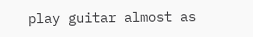play guitar almost as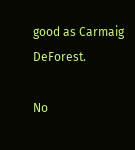good as Carmaig DeForest.

No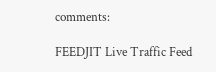comments:

FEEDJIT Live Traffic Feed